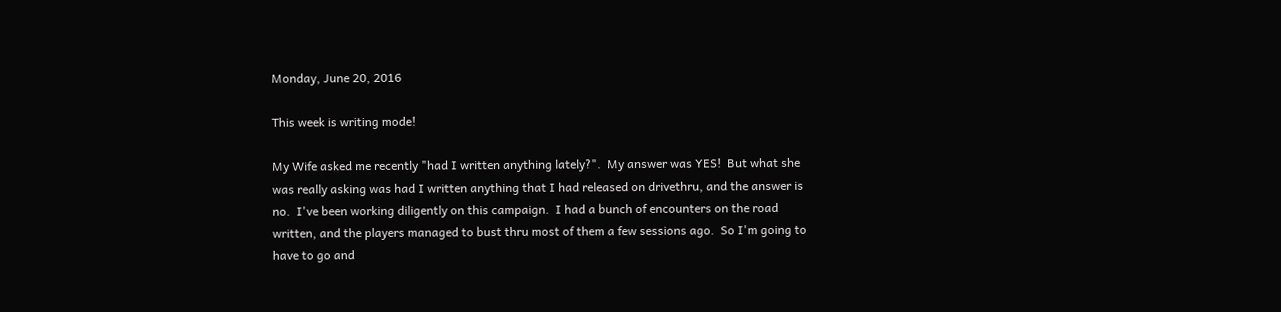Monday, June 20, 2016

This week is writing mode!

My Wife asked me recently "had I written anything lately?".  My answer was YES!  But what she was really asking was had I written anything that I had released on drivethru, and the answer is no.  I've been working diligently on this campaign.  I had a bunch of encounters on the road written, and the players managed to bust thru most of them a few sessions ago.  So I'm going to have to go and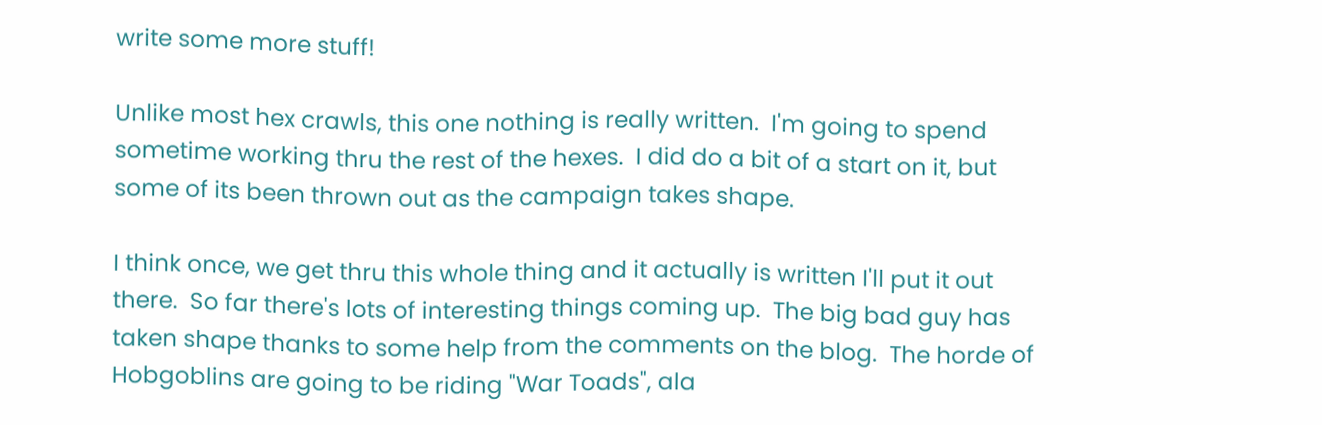write some more stuff!

Unlike most hex crawls, this one nothing is really written.  I'm going to spend sometime working thru the rest of the hexes.  I did do a bit of a start on it, but some of its been thrown out as the campaign takes shape.

I think once, we get thru this whole thing and it actually is written I'll put it out there.  So far there's lots of interesting things coming up.  The big bad guy has taken shape thanks to some help from the comments on the blog.  The horde of Hobgoblins are going to be riding "War Toads", ala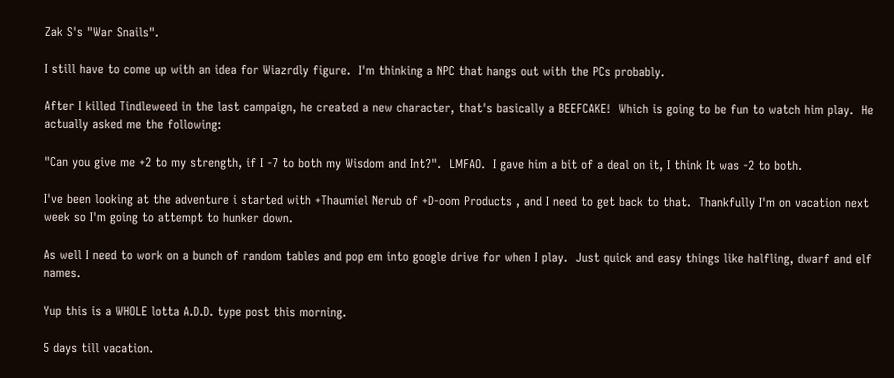Zak S's "War Snails".

I still have to come up with an idea for Wiazrdly figure.  I'm thinking a NPC that hangs out with the PCs probably.

After I killed Tindleweed in the last campaign, he created a new character, that's basically a BEEFCAKE!  Which is going to be fun to watch him play.  He actually asked me the following:

"Can you give me +2 to my strength, if I -7 to both my Wisdom and Int?".  LMFAO.  I gave him a bit of a deal on it, I think It was -2 to both.

I've been looking at the adventure i started with +Thaumiel Nerub of +D-oom Products , and I need to get back to that.  Thankfully I'm on vacation next week so I'm going to attempt to hunker down.

As well I need to work on a bunch of random tables and pop em into google drive for when I play.  Just quick and easy things like halfling, dwarf and elf names.

Yup this is a WHOLE lotta A.D.D. type post this morning.

5 days till vacation.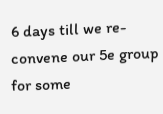6 days till we re-convene our 5e group for some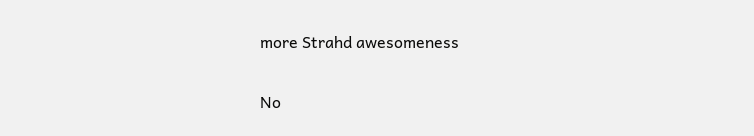more Strahd awesomeness

No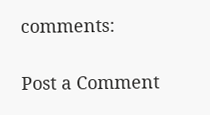comments:

Post a Comment